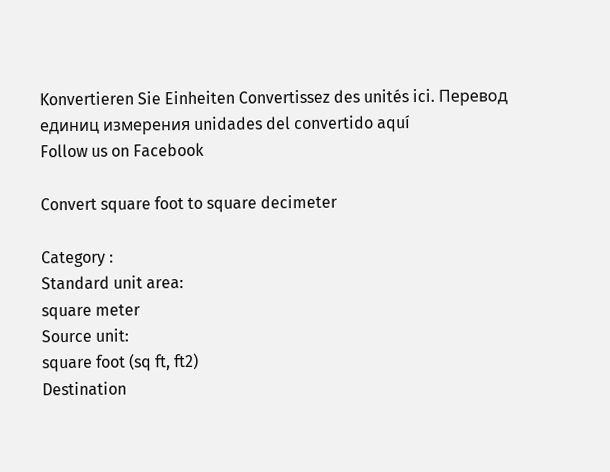Konvertieren Sie Einheiten Convertissez des unités ici. Перевод единиц измерения unidades del convertido aquí
Follow us on Facebook

Convert square foot to square decimeter

Category :
Standard unit area:
square meter
Source unit:
square foot (sq ft, ft2)
Destination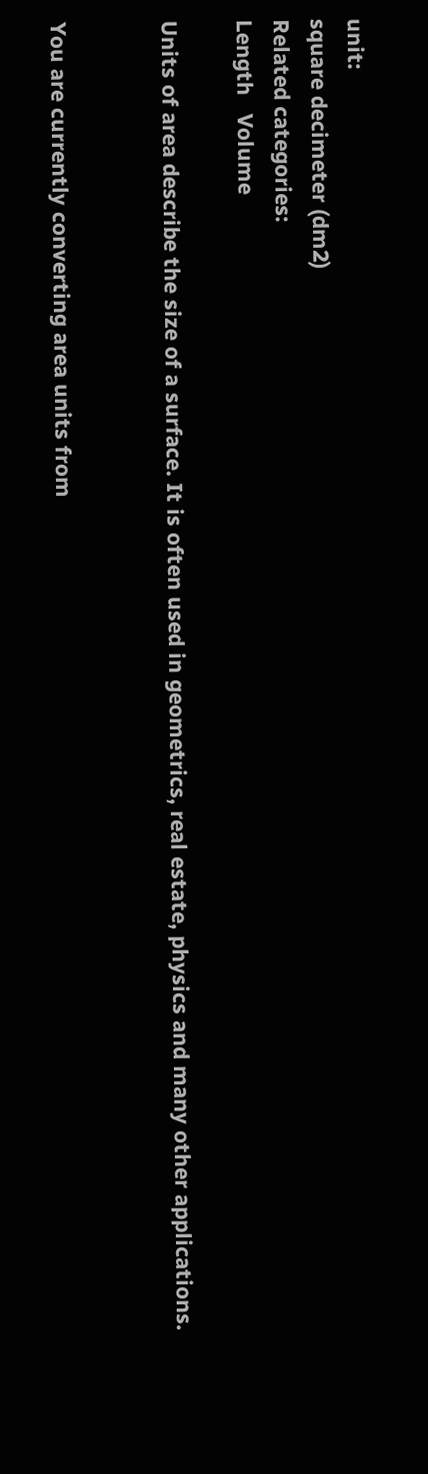unit:
square decimeter (dm2)
Related categories:
Length   Volume

Units of area describe the size of a surface. It is often used in geometrics, real estate, physics and many other applications.


You are currently converting area units from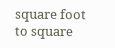square foot to square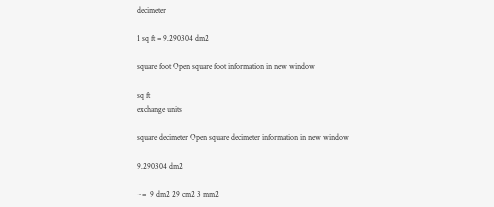decimeter

1 sq ft = 9.290304 dm2

square foot Open square foot information in new window

sq ft
exchange units

square decimeter Open square decimeter information in new window

9.290304 dm2

~=  9 dm2 29 cm2 3 mm2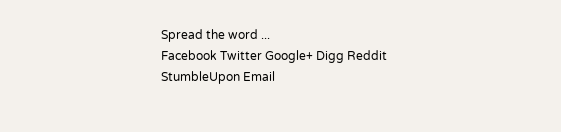Spread the word ...
Facebook Twitter Google+ Digg Reddit StumbleUpon Email